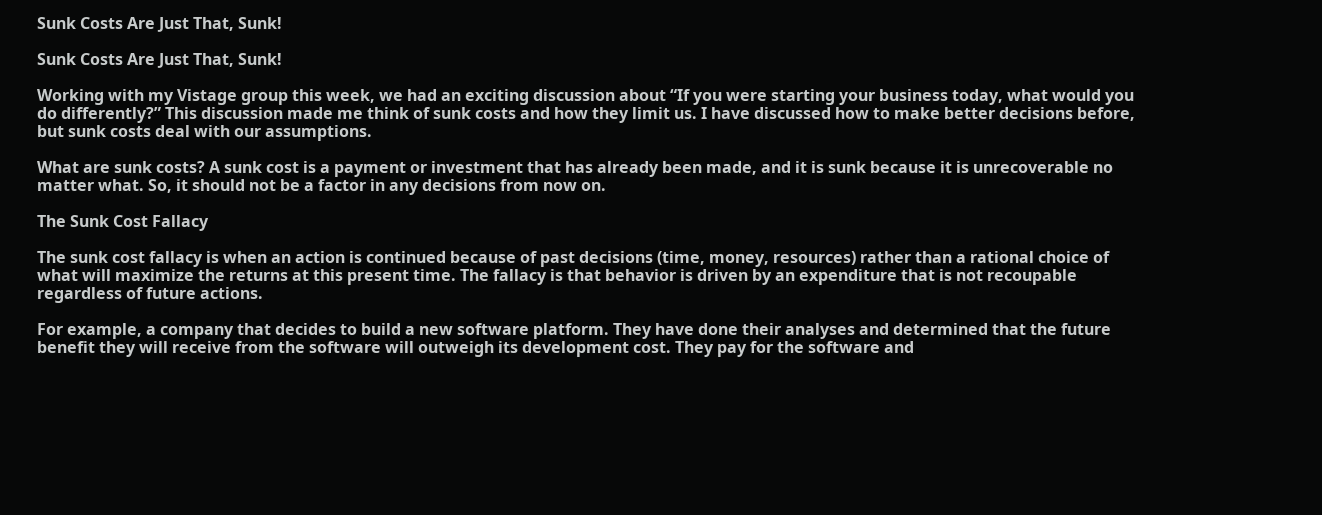Sunk Costs Are Just That, Sunk!

Sunk Costs Are Just That, Sunk!

Working with my Vistage group this week, we had an exciting discussion about “If you were starting your business today, what would you do differently?” This discussion made me think of sunk costs and how they limit us. I have discussed how to make better decisions before, but sunk costs deal with our assumptions.

What are sunk costs? A sunk cost is a payment or investment that has already been made, and it is sunk because it is unrecoverable no matter what. So, it should not be a factor in any decisions from now on.

The Sunk Cost Fallacy

The sunk cost fallacy is when an action is continued because of past decisions (time, money, resources) rather than a rational choice of what will maximize the returns at this present time. The fallacy is that behavior is driven by an expenditure that is not recoupable regardless of future actions.

For example, a company that decides to build a new software platform. They have done their analyses and determined that the future benefit they will receive from the software will outweigh its development cost. They pay for the software and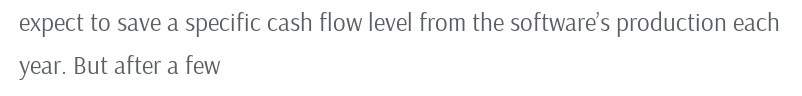expect to save a specific cash flow level from the software’s production each year. But after a few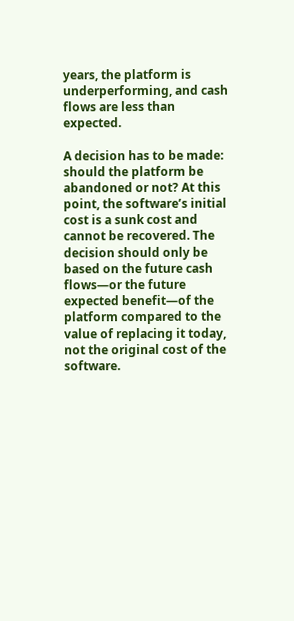years, the platform is underperforming, and cash flows are less than expected.

A decision has to be made: should the platform be abandoned or not? At this point, the software’s initial cost is a sunk cost and cannot be recovered. The decision should only be based on the future cash flows—or the future expected benefit—of the platform compared to the value of replacing it today, not the original cost of the software.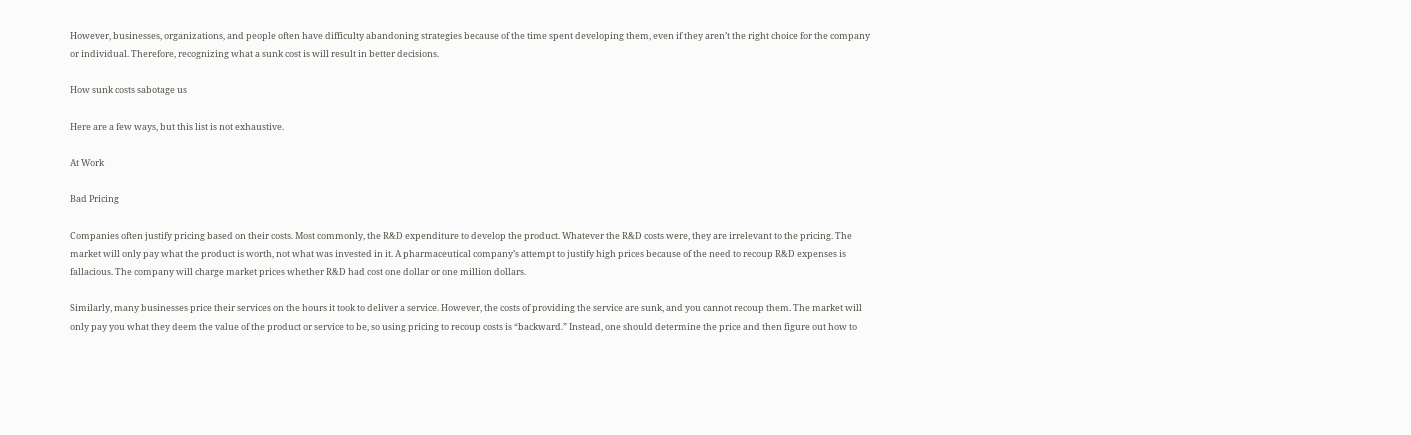However, businesses, organizations, and people often have difficulty abandoning strategies because of the time spent developing them, even if they aren’t the right choice for the company or individual. Therefore, recognizing what a sunk cost is will result in better decisions.

How sunk costs sabotage us

Here are a few ways, but this list is not exhaustive.

At Work

Bad Pricing

Companies often justify pricing based on their costs. Most commonly, the R&D expenditure to develop the product. Whatever the R&D costs were, they are irrelevant to the pricing. The market will only pay what the product is worth, not what was invested in it. A pharmaceutical company’s attempt to justify high prices because of the need to recoup R&D expenses is fallacious. The company will charge market prices whether R&D had cost one dollar or one million dollars.

Similarly, many businesses price their services on the hours it took to deliver a service. However, the costs of providing the service are sunk, and you cannot recoup them. The market will only pay you what they deem the value of the product or service to be, so using pricing to recoup costs is “backward.” Instead, one should determine the price and then figure out how to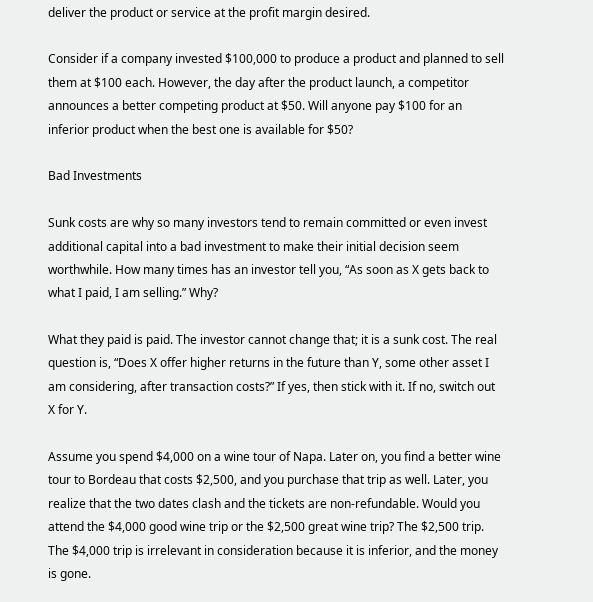deliver the product or service at the profit margin desired.

Consider if a company invested $100,000 to produce a product and planned to sell them at $100 each. However, the day after the product launch, a competitor announces a better competing product at $50. Will anyone pay $100 for an inferior product when the best one is available for $50?

Bad Investments

Sunk costs are why so many investors tend to remain committed or even invest additional capital into a bad investment to make their initial decision seem worthwhile. How many times has an investor tell you, “As soon as X gets back to what I paid, I am selling.” Why?

What they paid is paid. The investor cannot change that; it is a sunk cost. The real question is, “Does X offer higher returns in the future than Y, some other asset I am considering, after transaction costs?” If yes, then stick with it. If no, switch out X for Y.

Assume you spend $4,000 on a wine tour of Napa. Later on, you find a better wine tour to Bordeau that costs $2,500, and you purchase that trip as well. Later, you realize that the two dates clash and the tickets are non-refundable. Would you attend the $4,000 good wine trip or the $2,500 great wine trip? The $2,500 trip. The $4,000 trip is irrelevant in consideration because it is inferior, and the money is gone.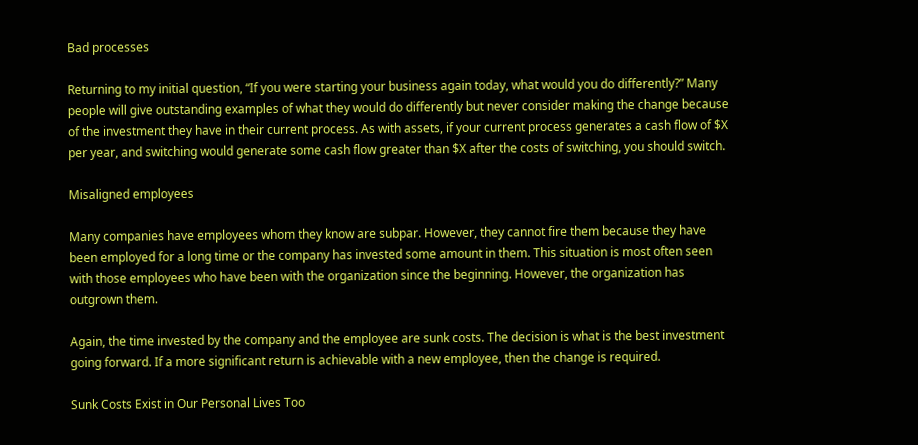Bad processes

Returning to my initial question, “If you were starting your business again today, what would you do differently?” Many people will give outstanding examples of what they would do differently but never consider making the change because of the investment they have in their current process. As with assets, if your current process generates a cash flow of $X per year, and switching would generate some cash flow greater than $X after the costs of switching, you should switch.

Misaligned employees

Many companies have employees whom they know are subpar. However, they cannot fire them because they have been employed for a long time or the company has invested some amount in them. This situation is most often seen with those employees who have been with the organization since the beginning. However, the organization has outgrown them.

Again, the time invested by the company and the employee are sunk costs. The decision is what is the best investment going forward. If a more significant return is achievable with a new employee, then the change is required.

Sunk Costs Exist in Our Personal Lives Too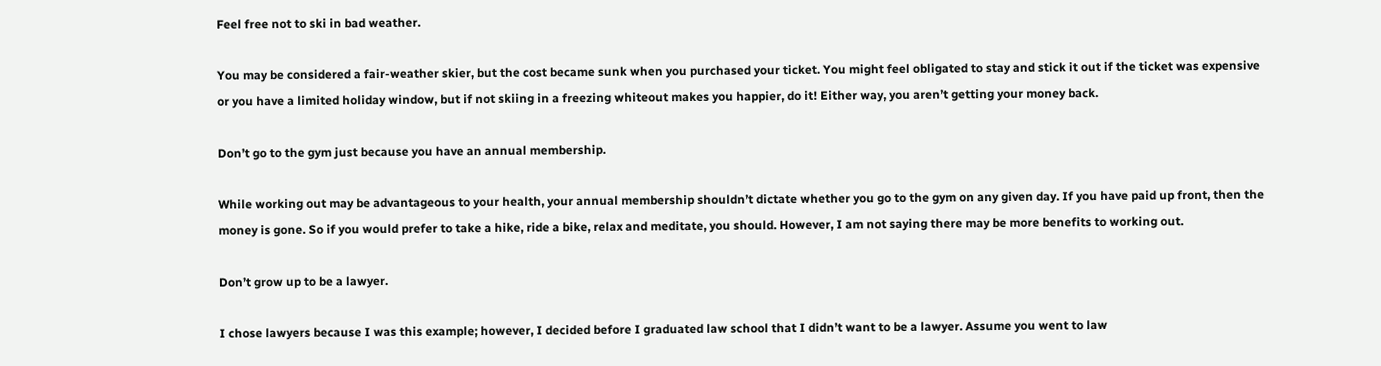Feel free not to ski in bad weather.

You may be considered a fair-weather skier, but the cost became sunk when you purchased your ticket. You might feel obligated to stay and stick it out if the ticket was expensive or you have a limited holiday window, but if not skiing in a freezing whiteout makes you happier, do it! Either way, you aren’t getting your money back.

Don’t go to the gym just because you have an annual membership.

While working out may be advantageous to your health, your annual membership shouldn’t dictate whether you go to the gym on any given day. If you have paid up front, then the money is gone. So if you would prefer to take a hike, ride a bike, relax and meditate, you should. However, I am not saying there may be more benefits to working out.

Don’t grow up to be a lawyer.

I chose lawyers because I was this example; however, I decided before I graduated law school that I didn’t want to be a lawyer. Assume you went to law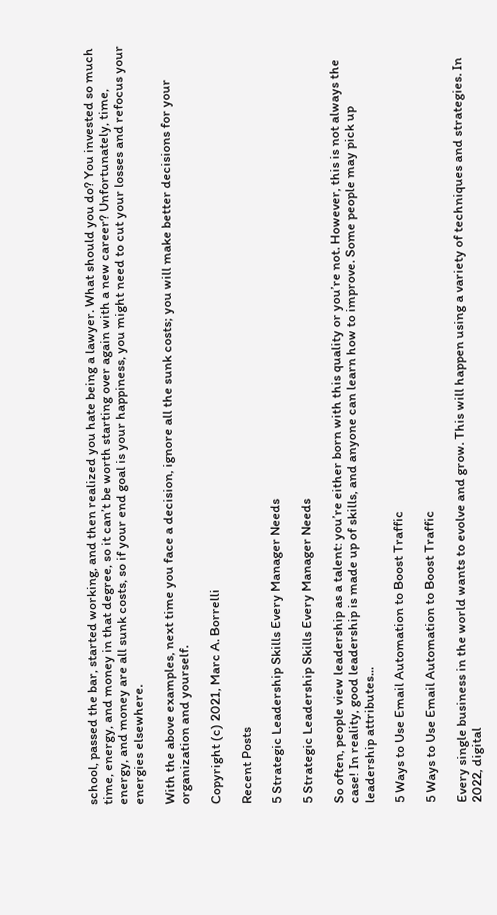school, passed the bar, started working, and then realized you hate being a lawyer. What should you do? You invested so much time, energy, and money in that degree, so it can’t be worth starting over again with a new career? Unfortunately, time, energy, and money are all sunk costs, so if your end goal is your happiness, you might need to cut your losses and refocus your energies elsewhere.

With the above examples, next time you face a decision, ignore all the sunk costs; you will make better decisions for your organization and yourself.

Copyright (c) 2021, Marc A. Borrelli

Recent Posts

5 Strategic Leadership Skills Every Manager Needs

5 Strategic Leadership Skills Every Manager Needs

So often, people view leadership as a talent: you’re either born with this quality or you’re not. However, this is not always the case! In reality, good leadership is made up of skills, and anyone can learn how to improve. Some people may pick up leadership attributes...

5 Ways to Use Email Automation to Boost Traffic

5 Ways to Use Email Automation to Boost Traffic

Every single business in the world wants to evolve and grow. This will happen using a variety of techniques and strategies. In 2022, digital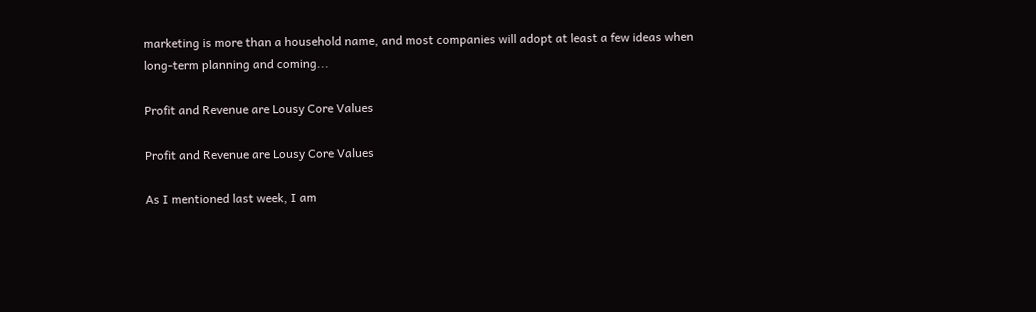marketing is more than a household name, and most companies will adopt at least a few ideas when long-term planning and coming...

Profit and Revenue are Lousy Core Values

Profit and Revenue are Lousy Core Values

As I mentioned last week, I am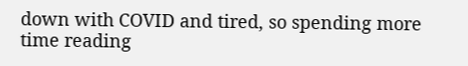down with COVID and tired, so spending more time reading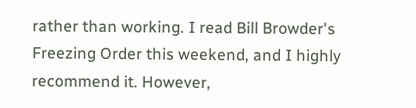rather than working. I read Bill Browder's Freezing Order this weekend, and I highly recommend it. However,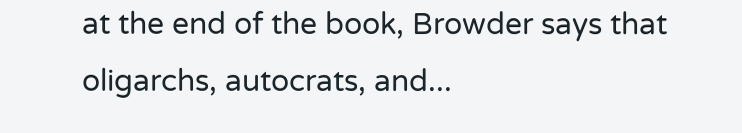at the end of the book, Browder says that oligarchs, autocrats, and...